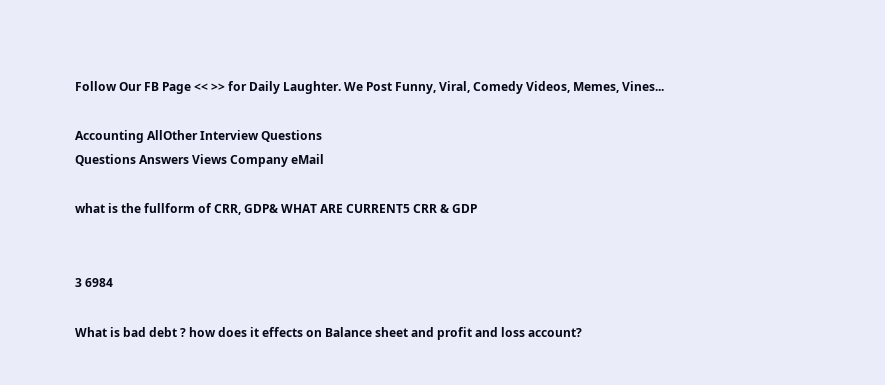Follow Our FB Page << >> for Daily Laughter. We Post Funny, Viral, Comedy Videos, Memes, Vines...

Accounting AllOther Interview Questions
Questions Answers Views Company eMail

what is the fullform of CRR, GDP& WHAT ARE CURRENT5 CRR & GDP


3 6984

What is bad debt ? how does it effects on Balance sheet and profit and loss account?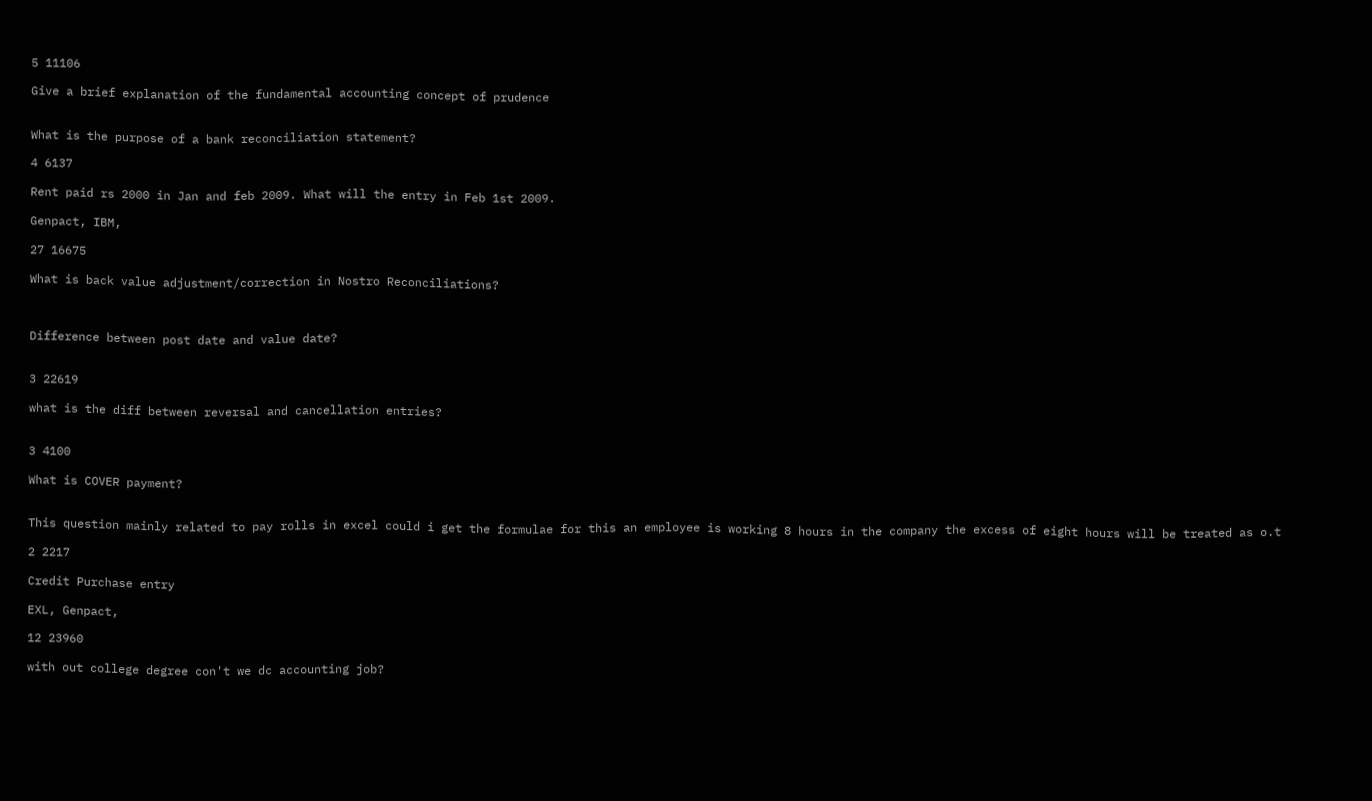5 11106

Give a brief explanation of the fundamental accounting concept of prudence


What is the purpose of a bank reconciliation statement?

4 6137

Rent paid rs 2000 in Jan and feb 2009. What will the entry in Feb 1st 2009.

Genpact, IBM,

27 16675

What is back value adjustment/correction in Nostro Reconciliations?



Difference between post date and value date?


3 22619

what is the diff between reversal and cancellation entries?


3 4100

What is COVER payment?


This question mainly related to pay rolls in excel could i get the formulae for this an employee is working 8 hours in the company the excess of eight hours will be treated as o.t

2 2217

Credit Purchase entry

EXL, Genpact,

12 23960

with out college degree con't we dc accounting job?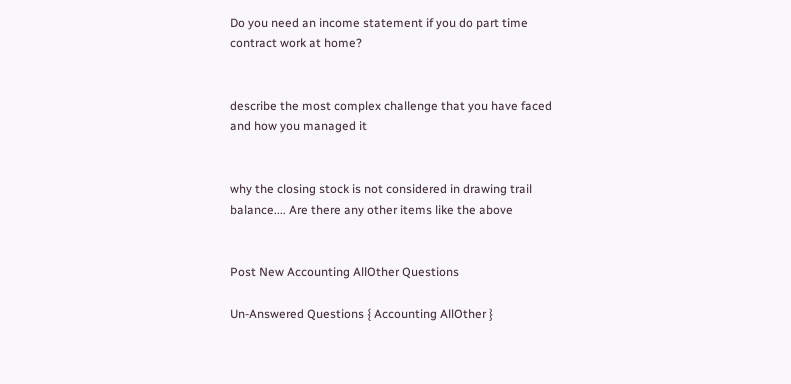Do you need an income statement if you do part time contract work at home?


describe the most complex challenge that you have faced and how you managed it


why the closing stock is not considered in drawing trail balance.... Are there any other items like the above


Post New Accounting AllOther Questions

Un-Answered Questions { Accounting AllOther }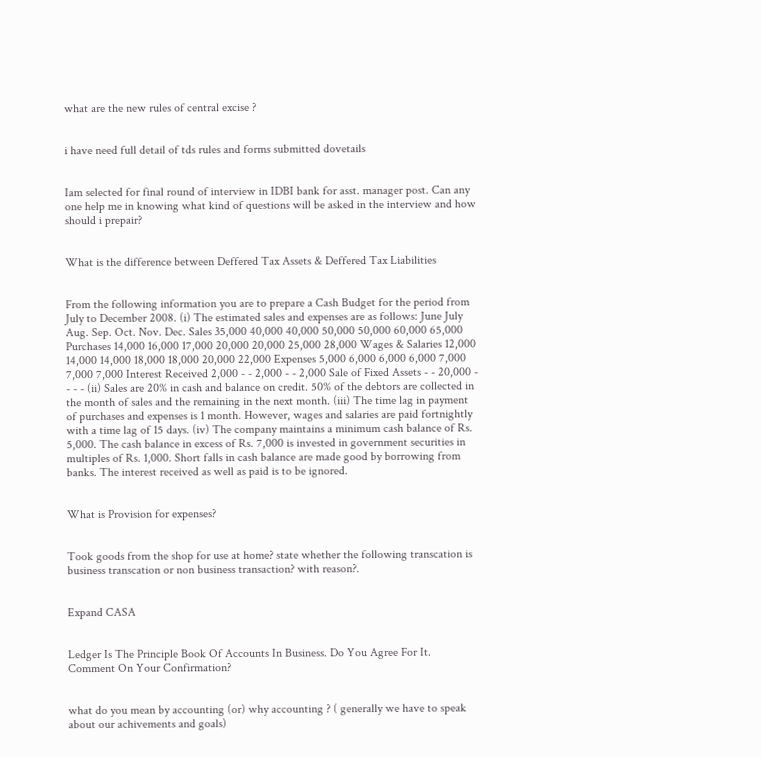what are the new rules of central excise ?


i have need full detail of tds rules and forms submitted dovetails


Iam selected for final round of interview in IDBI bank for asst. manager post. Can any one help me in knowing what kind of questions will be asked in the interview and how should i prepair?


What is the difference between Deffered Tax Assets & Deffered Tax Liabilities


From the following information you are to prepare a Cash Budget for the period from July to December 2008. (i) The estimated sales and expenses are as follows: June July Aug. Sep. Oct. Nov. Dec. Sales 35,000 40,000 40,000 50,000 50,000 60,000 65,000 Purchases 14,000 16,000 17,000 20,000 20,000 25,000 28,000 Wages & Salaries 12,000 14,000 14,000 18,000 18,000 20,000 22,000 Expenses 5,000 6,000 6,000 6,000 7,000 7,000 7,000 Interest Received 2,000 - - 2,000 - - 2,000 Sale of Fixed Assets - - 20,000 - - - - (ii) Sales are 20% in cash and balance on credit. 50% of the debtors are collected in the month of sales and the remaining in the next month. (iii) The time lag in payment of purchases and expenses is 1 month. However, wages and salaries are paid fortnightly with a time lag of 15 days. (iv) The company maintains a minimum cash balance of Rs. 5,000. The cash balance in excess of Rs. 7,000 is invested in government securities in multiples of Rs. 1,000. Short falls in cash balance are made good by borrowing from banks. The interest received as well as paid is to be ignored.


What is Provision for expenses?


Took goods from the shop for use at home? state whether the following transcation is business transcation or non business transaction? with reason?.


Expand CASA


Ledger Is The Principle Book Of Accounts In Business. Do You Agree For It. Comment On Your Confirmation?


what do you mean by accounting (or) why accounting ? ( generally we have to speak about our achivements and goals)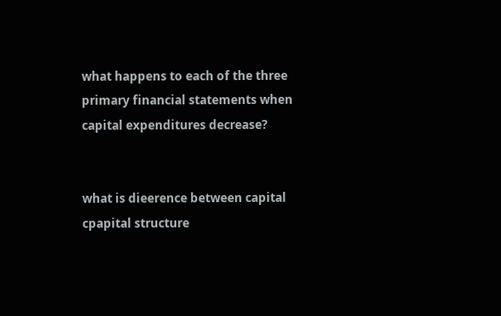what happens to each of the three primary financial statements when capital expenditures decrease?


what is dieerence between capital cpapital structure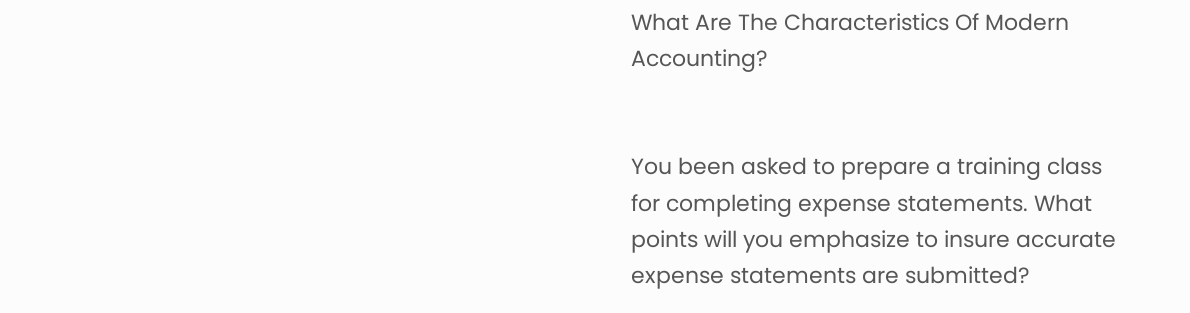What Are The Characteristics Of Modern Accounting?


You been asked to prepare a training class for completing expense statements. What points will you emphasize to insure accurate expense statements are submitted?